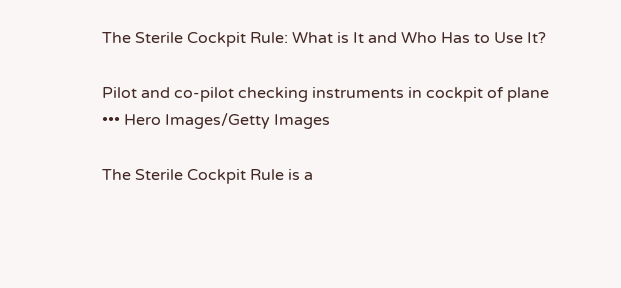The Sterile Cockpit Rule: What is It and Who Has to Use It?

Pilot and co-pilot checking instruments in cockpit of plane
••• Hero Images/Getty Images

The Sterile Cockpit Rule is a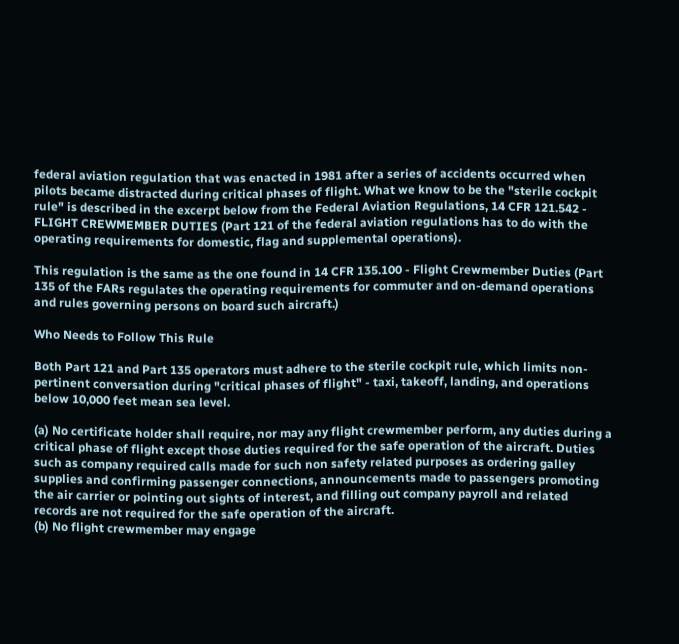federal aviation regulation that was enacted in 1981 after a series of accidents occurred when pilots became distracted during critical phases of flight. What we know to be the "sterile cockpit rule" is described in the excerpt below from the Federal Aviation Regulations, 14 CFR 121.542 - FLIGHT CREWMEMBER DUTIES (Part 121 of the federal aviation regulations has to do with the operating requirements for domestic, flag and supplemental operations).

This regulation is the same as the one found in 14 CFR 135.100 - Flight Crewmember Duties (Part 135 of the FARs regulates the operating requirements for commuter and on-demand operations and rules governing persons on board such aircraft.)

Who Needs to Follow This Rule

Both Part 121 and Part 135 operators must adhere to the sterile cockpit rule, which limits non-pertinent conversation during "critical phases of flight" - taxi, takeoff, landing, and operations below 10,000 feet mean sea level.

(a) No certificate holder shall require, nor may any flight crewmember perform, any duties during a critical phase of flight except those duties required for the safe operation of the aircraft. Duties such as company required calls made for such non safety related purposes as ordering galley supplies and confirming passenger connections, announcements made to passengers promoting the air carrier or pointing out sights of interest, and filling out company payroll and related records are not required for the safe operation of the aircraft.
(b) No flight crewmember may engage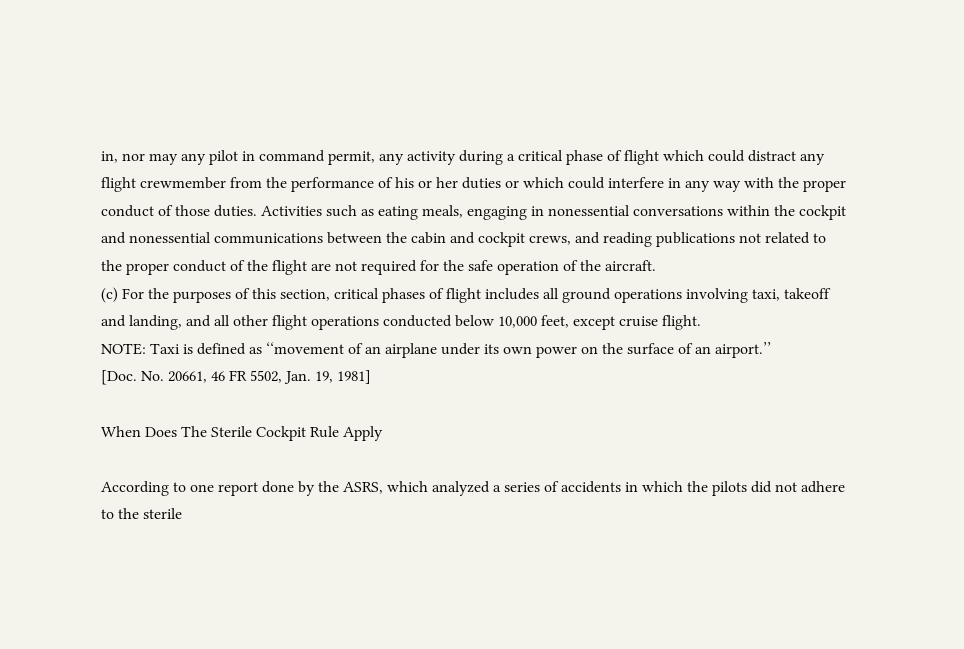in, nor may any pilot in command permit, any activity during a critical phase of flight which could distract any flight crewmember from the performance of his or her duties or which could interfere in any way with the proper conduct of those duties. Activities such as eating meals, engaging in nonessential conversations within the cockpit and nonessential communications between the cabin and cockpit crews, and reading publications not related to the proper conduct of the flight are not required for the safe operation of the aircraft.
(c) For the purposes of this section, critical phases of flight includes all ground operations involving taxi, takeoff and landing, and all other flight operations conducted below 10,000 feet, except cruise flight.
NOTE: Taxi is defined as ‘‘movement of an airplane under its own power on the surface of an airport.’’
[Doc. No. 20661, 46 FR 5502, Jan. 19, 1981]

When Does The Sterile Cockpit Rule Apply

According to one report done by the ASRS, which analyzed a series of accidents in which the pilots did not adhere to the sterile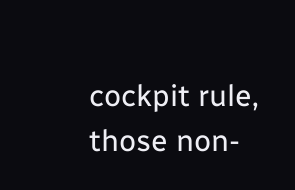cockpit rule, those non-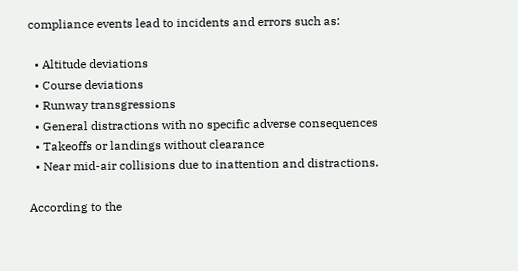compliance events lead to incidents and errors such as:

  • Altitude deviations
  • Course deviations
  • Runway transgressions
  • General distractions with no specific adverse consequences
  • Takeoffs or landings without clearance
  • Near mid-air collisions due to inattention and distractions.

According to the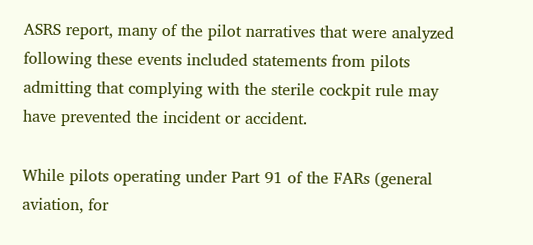ASRS report, many of the pilot narratives that were analyzed following these events included statements from pilots admitting that complying with the sterile cockpit rule may have prevented the incident or accident.

While pilots operating under Part 91 of the FARs (general aviation, for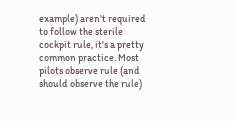example) aren't required to follow the sterile cockpit rule, it's a pretty common practice. Most pilots observe rule (and should observe the rule)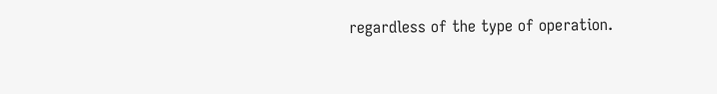regardless of the type of operation.